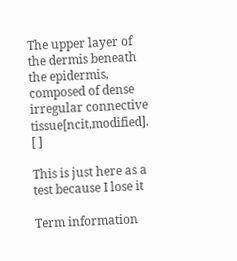The upper layer of the dermis beneath the epidermis, composed of dense irregular connective tissue[ncit,modified]. [ ]

This is just here as a test because I lose it

Term information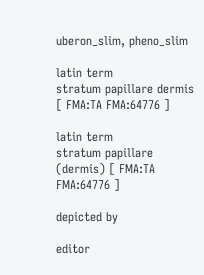uberon_slim, pheno_slim

latin term
stratum papillare dermis [ FMA:TA FMA:64776 ]

latin term
stratum papillare (dermis) [ FMA:TA FMA:64776 ]

depicted by

editor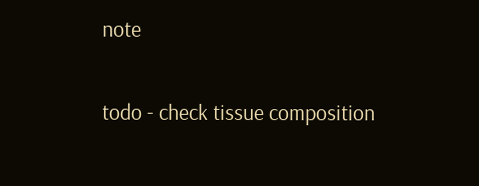note

todo - check tissue composition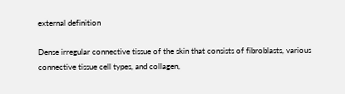external definition

Dense irregular connective tissue of the skin that consists of fibroblasts, various connective tissue cell types, and collagen,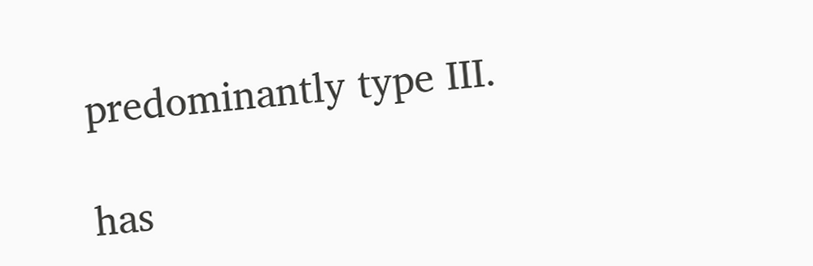predominantly type III.

has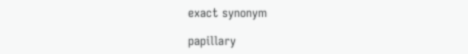exact synonym

papillary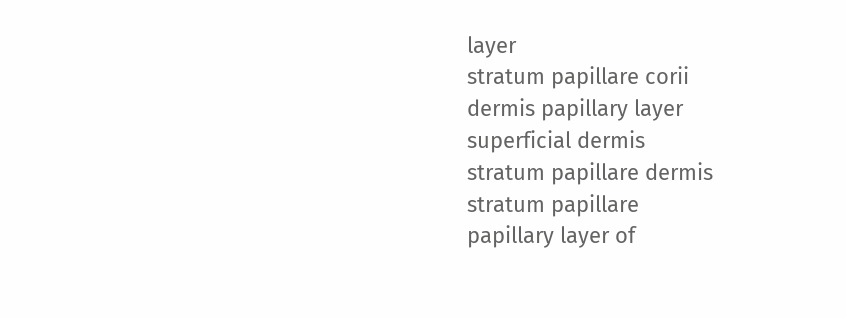layer
stratum papillare corii
dermis papillary layer
superficial dermis
stratum papillare dermis
stratum papillare
papillary layer of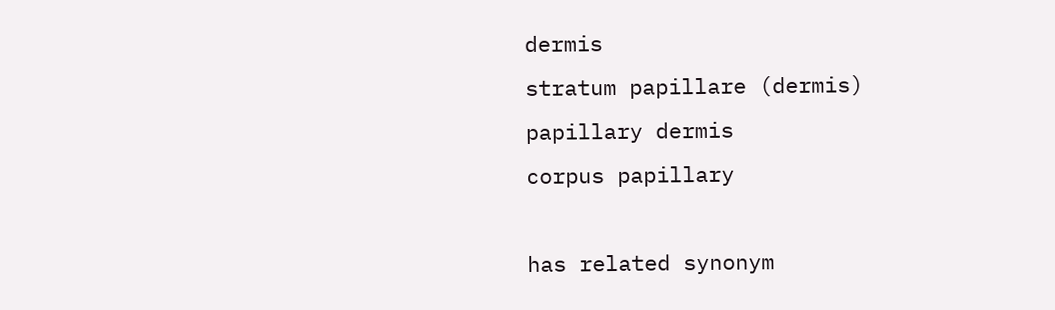dermis
stratum papillare (dermis)
papillary dermis
corpus papillary

has related synonym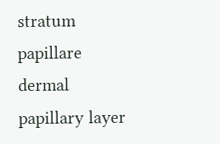stratum papillare
dermal papillary layer